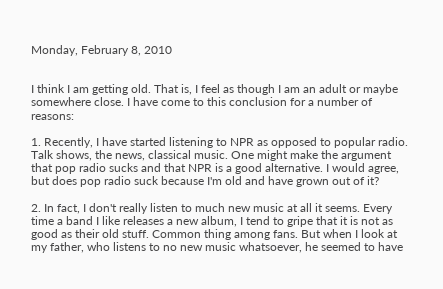Monday, February 8, 2010


I think I am getting old. That is, I feel as though I am an adult or maybe somewhere close. I have come to this conclusion for a number of reasons:

1. Recently, I have started listening to NPR as opposed to popular radio. Talk shows, the news, classical music. One might make the argument that pop radio sucks and that NPR is a good alternative. I would agree, but does pop radio suck because I'm old and have grown out of it?

2. In fact, I don't really listen to much new music at all it seems. Every time a band I like releases a new album, I tend to gripe that it is not as good as their old stuff. Common thing among fans. But when I look at my father, who listens to no new music whatsoever, he seemed to have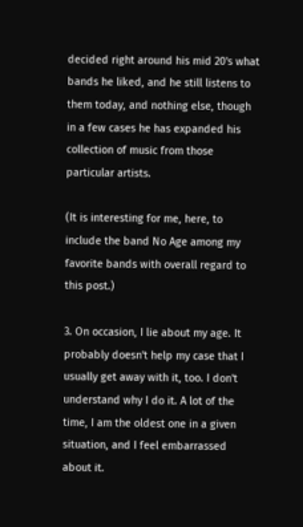decided right around his mid 20's what bands he liked, and he still listens to them today, and nothing else, though in a few cases he has expanded his collection of music from those particular artists.

(It is interesting for me, here, to include the band No Age among my favorite bands with overall regard to this post.)

3. On occasion, I lie about my age. It probably doesn't help my case that I usually get away with it, too. I don't understand why I do it. A lot of the time, I am the oldest one in a given situation, and I feel embarrassed about it.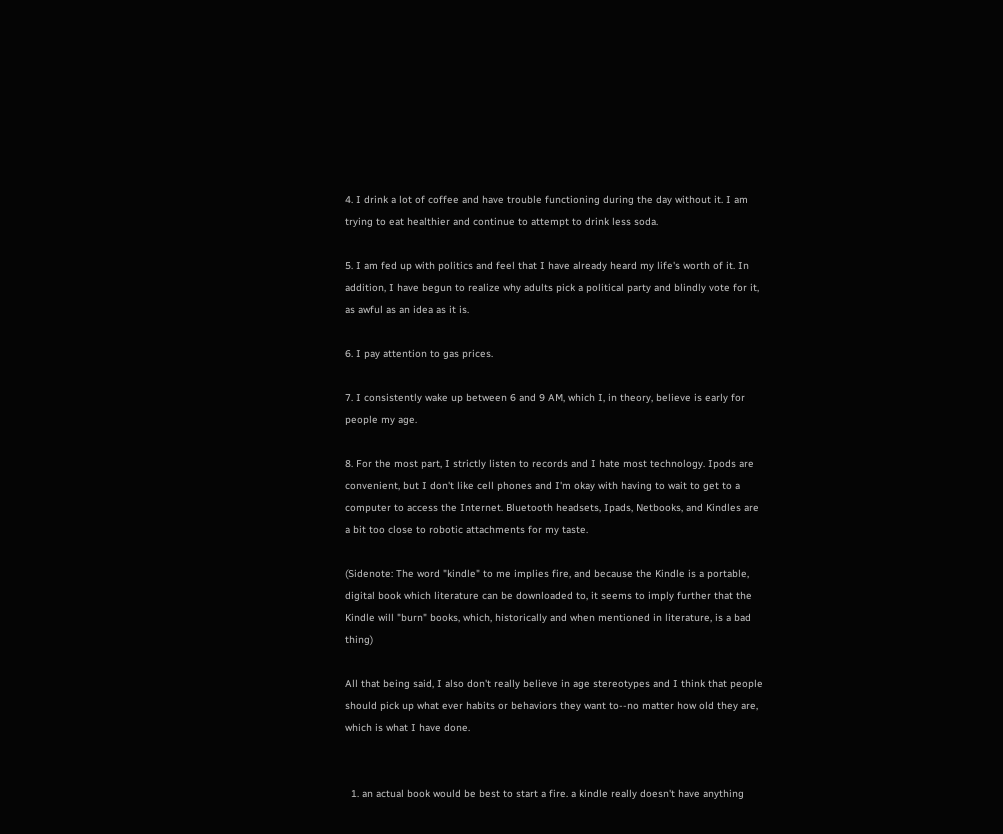4. I drink a lot of coffee and have trouble functioning during the day without it. I am trying to eat healthier and continue to attempt to drink less soda.

5. I am fed up with politics and feel that I have already heard my life's worth of it. In addition, I have begun to realize why adults pick a political party and blindly vote for it, as awful as an idea as it is.

6. I pay attention to gas prices.

7. I consistently wake up between 6 and 9 AM, which I, in theory, believe is early for people my age.

8. For the most part, I strictly listen to records and I hate most technology. Ipods are convenient, but I don't like cell phones and I'm okay with having to wait to get to a computer to access the Internet. Bluetooth headsets, Ipads, Netbooks, and Kindles are a bit too close to robotic attachments for my taste.

(Sidenote: The word "kindle" to me implies fire, and because the Kindle is a portable, digital book which literature can be downloaded to, it seems to imply further that the Kindle will "burn" books, which, historically and when mentioned in literature, is a bad thing)

All that being said, I also don't really believe in age stereotypes and I think that people should pick up what ever habits or behaviors they want to--no matter how old they are, which is what I have done.


  1. an actual book would be best to start a fire. a kindle really doesn't have anything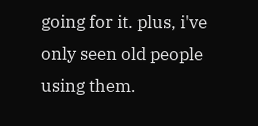going for it. plus, i've only seen old people using them.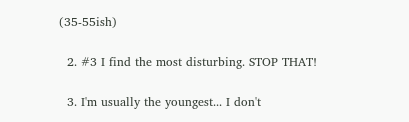(35-55ish)

  2. #3 I find the most disturbing. STOP THAT!

  3. I'm usually the youngest... I don't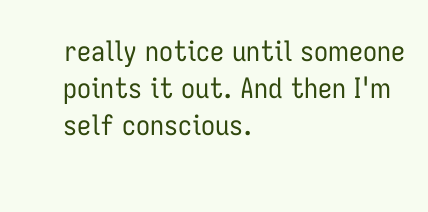really notice until someone points it out. And then I'm self conscious.